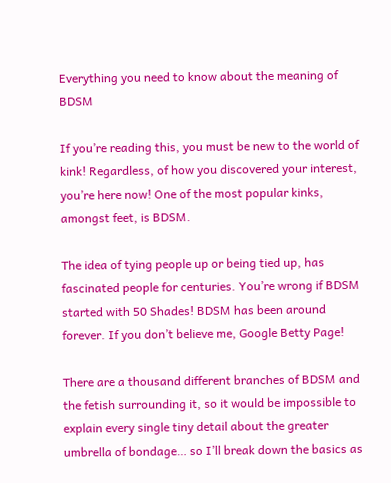Everything you need to know about the meaning of BDSM

If you’re reading this, you must be new to the world of kink! Regardless, of how you discovered your interest, you’re here now! One of the most popular kinks, amongst feet, is BDSM.

The idea of tying people up or being tied up, has fascinated people for centuries. You’re wrong if BDSM started with 50 Shades! BDSM has been around forever. If you don’t believe me, Google Betty Page!

There are a thousand different branches of BDSM and the fetish surrounding it, so it would be impossible to explain every single tiny detail about the greater umbrella of bondage… so I’ll break down the basics as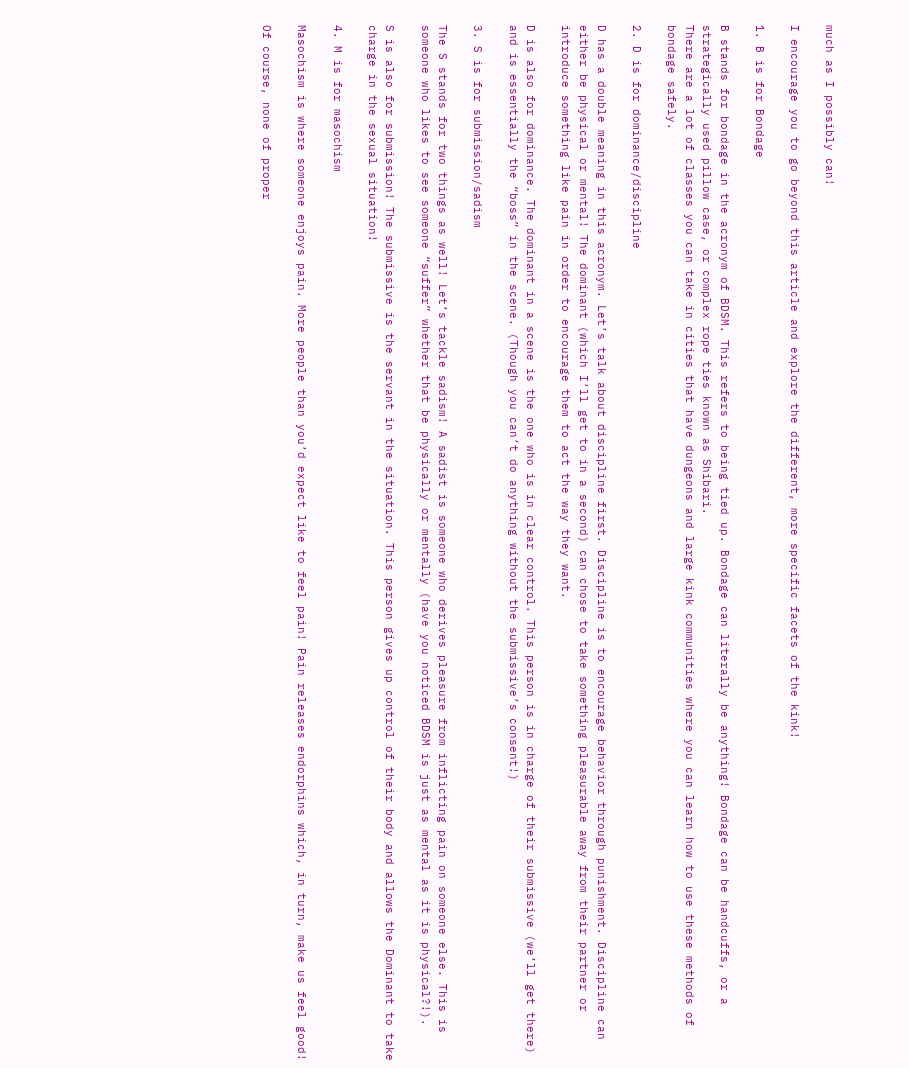much as I possibly can!

I encourage you to go beyond this article and explore the different, more specific facets of the kink!

1. B is for Bondage

B stands for bondage in the acronym of BDSM. This refers to being tied up. Bondage can literally be anything! Bondage can be handcuffs, or a strategically used pillow case, or complex rope ties known as Shibari.
There are a lot of classes you can take in cities that have dungeons and large kink communities where you can learn how to use these methods of bondage safely.

2. D is for dominance/discipline

D has a double meaning in this acronym. Let’s talk about discipline first. Discipline is to encourage behavior through punishment. Discipline can either be physical or mental! The dominant (which I’ll get to in a second) can chose to take something pleasurable away from their partner or introduce something like pain in order to encourage them to act the way they want.

D is also for dominance. The dominant in a scene is the one who is in clear control. This person is in charge of their submissive (we’ll get there) and is essentially the “boss” in the scene. (Though you can’t do anything without the submissive’s consent!)

3. S is for submission/sadism

The S stands for two things as well! Let’s tackle sadism! A sadist is someone who derives pleasure from inflicting pain on someone else. This is someone who likes to see someone “suffer” whether that be physically or mentally (have you noticed BDSM is just as mental as it is physical?!).

S is also for submission! The submissive is the servant in the situation. This person gives up control of their body and allows the Dominant to take charge in the sexual situation!

4. M is for masochism

Masochism is where someone enjoys pain. More people than you’d expect like to feel pain! Pain releases endorphins which, in turn, make us feel good!

Of course, none of proper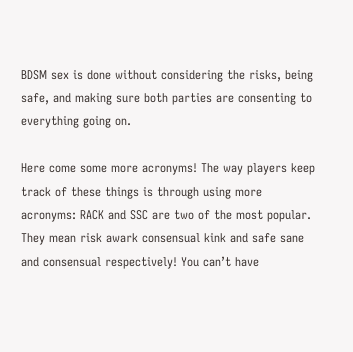BDSM sex is done without considering the risks, being safe, and making sure both parties are consenting to everything going on.

Here come some more acronyms! The way players keep track of these things is through using more acronyms: RACK and SSC are two of the most popular. They mean risk awark consensual kink and safe sane and consensual respectively! You can’t have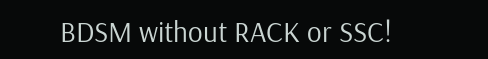BDSM without RACK or SSC!